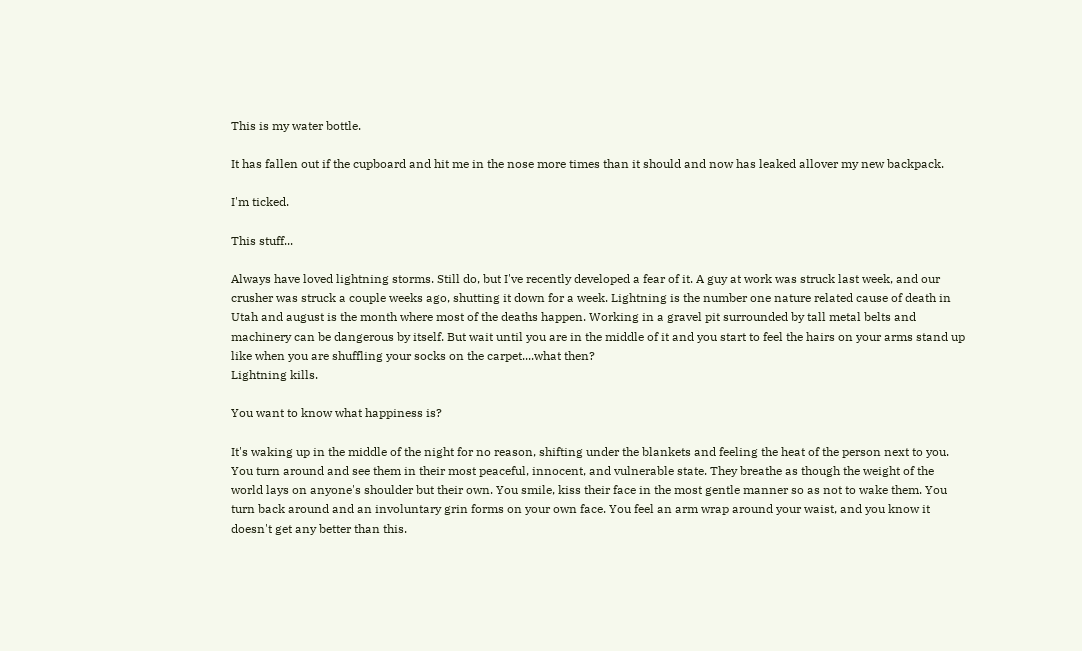This is my water bottle.

It has fallen out if the cupboard and hit me in the nose more times than it should and now has leaked allover my new backpack.

I'm ticked.

This stuff...

Always have loved lightning storms. Still do, but I've recently developed a fear of it. A guy at work was struck last week, and our crusher was struck a couple weeks ago, shutting it down for a week. Lightning is the number one nature related cause of death in Utah and august is the month where most of the deaths happen. Working in a gravel pit surrounded by tall metal belts and machinery can be dangerous by itself. But wait until you are in the middle of it and you start to feel the hairs on your arms stand up like when you are shuffling your socks on the carpet....what then?
Lightning kills.

You want to know what happiness is?

It's waking up in the middle of the night for no reason, shifting under the blankets and feeling the heat of the person next to you. You turn around and see them in their most peaceful, innocent, and vulnerable state. They breathe as though the weight of the world lays on anyone's shoulder but their own. You smile, kiss their face in the most gentle manner so as not to wake them. You turn back around and an involuntary grin forms on your own face. You feel an arm wrap around your waist, and you know it doesn't get any better than this.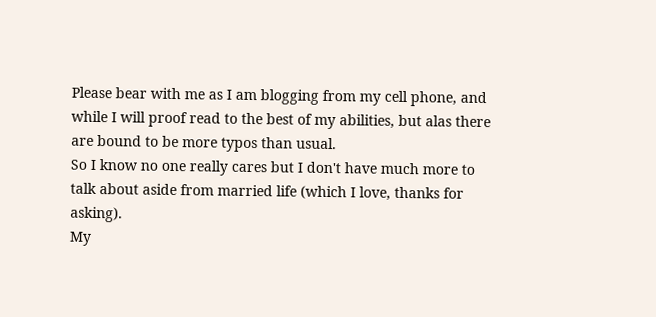Please bear with me as I am blogging from my cell phone, and while I will proof read to the best of my abilities, but alas there are bound to be more typos than usual.
So I know no one really cares but I don't have much more to talk about aside from married life (which I love, thanks for asking).
My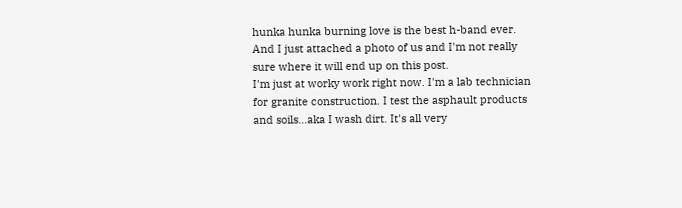hunka hunka burning love is the best h-band ever. And I just attached a photo of us and I'm not really sure where it will end up on this post.
I'm just at worky work right now. I'm a lab technician for granite construction. I test the asphault products and soils...aka I wash dirt. It's all very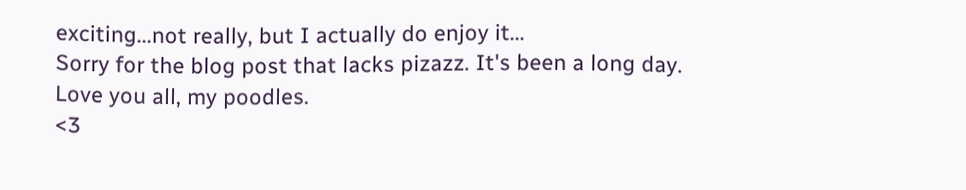exciting...not really, but I actually do enjoy it...
Sorry for the blog post that lacks pizazz. It's been a long day.
Love you all, my poodles.
<3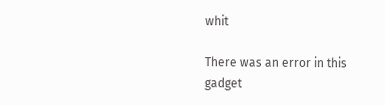whit

There was an error in this gadget